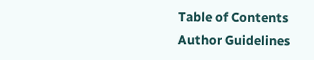Table of Contents Author Guidelines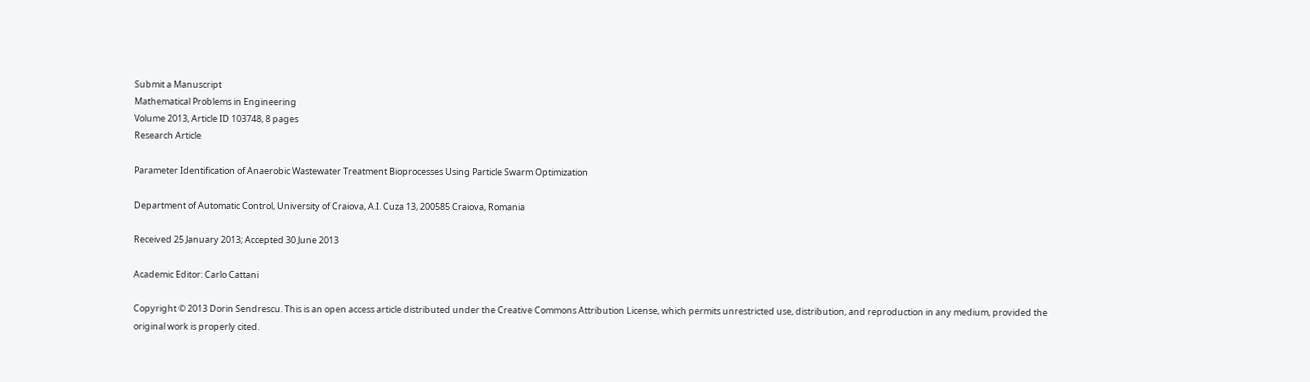Submit a Manuscript
Mathematical Problems in Engineering
Volume 2013, Article ID 103748, 8 pages
Research Article

Parameter Identification of Anaerobic Wastewater Treatment Bioprocesses Using Particle Swarm Optimization

Department of Automatic Control, University of Craiova, A.I. Cuza 13, 200585 Craiova, Romania

Received 25 January 2013; Accepted 30 June 2013

Academic Editor: Carlo Cattani

Copyright © 2013 Dorin Sendrescu. This is an open access article distributed under the Creative Commons Attribution License, which permits unrestricted use, distribution, and reproduction in any medium, provided the original work is properly cited.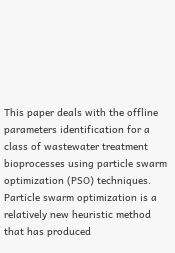This paper deals with the offline parameters identification for a class of wastewater treatment bioprocesses using particle swarm optimization (PSO) techniques. Particle swarm optimization is a relatively new heuristic method that has produced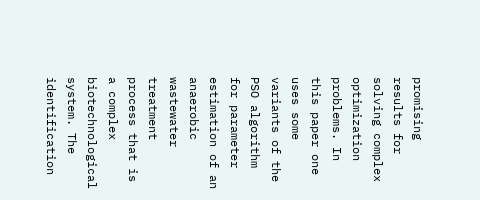promising results for solving complex optimization problems. In this paper one uses some variants of the PSO algorithm for parameter estimation of an anaerobic wastewater treatment process that is a complex biotechnological system. The identification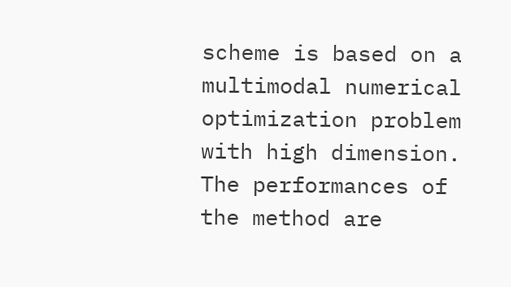scheme is based on a multimodal numerical optimization problem with high dimension. The performances of the method are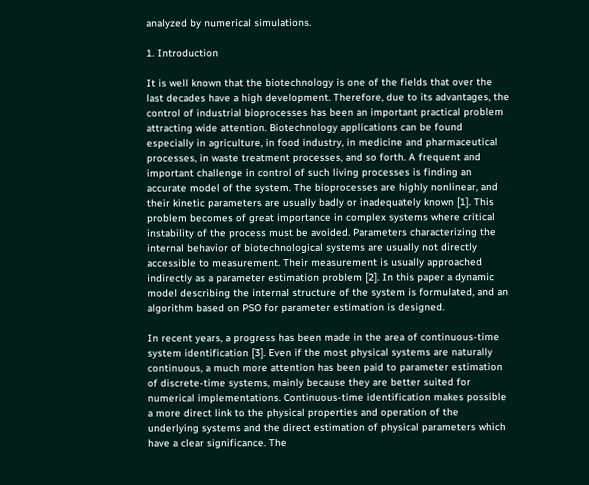analyzed by numerical simulations.

1. Introduction

It is well known that the biotechnology is one of the fields that over the last decades have a high development. Therefore, due to its advantages, the control of industrial bioprocesses has been an important practical problem attracting wide attention. Biotechnology applications can be found especially in agriculture, in food industry, in medicine and pharmaceutical processes, in waste treatment processes, and so forth. A frequent and important challenge in control of such living processes is finding an accurate model of the system. The bioprocesses are highly nonlinear, and their kinetic parameters are usually badly or inadequately known [1]. This problem becomes of great importance in complex systems where critical instability of the process must be avoided. Parameters characterizing the internal behavior of biotechnological systems are usually not directly accessible to measurement. Their measurement is usually approached indirectly as a parameter estimation problem [2]. In this paper a dynamic model describing the internal structure of the system is formulated, and an algorithm based on PSO for parameter estimation is designed.

In recent years, a progress has been made in the area of continuous-time system identification [3]. Even if the most physical systems are naturally continuous, a much more attention has been paid to parameter estimation of discrete-time systems, mainly because they are better suited for numerical implementations. Continuous-time identification makes possible a more direct link to the physical properties and operation of the underlying systems and the direct estimation of physical parameters which have a clear significance. The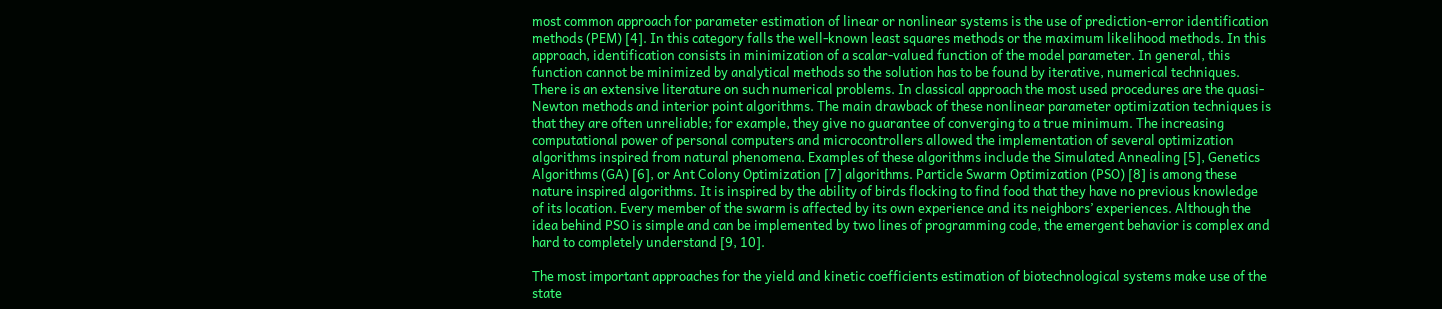most common approach for parameter estimation of linear or nonlinear systems is the use of prediction-error identification methods (PEM) [4]. In this category falls the well-known least squares methods or the maximum likelihood methods. In this approach, identification consists in minimization of a scalar-valued function of the model parameter. In general, this function cannot be minimized by analytical methods so the solution has to be found by iterative, numerical techniques. There is an extensive literature on such numerical problems. In classical approach the most used procedures are the quasi-Newton methods and interior point algorithms. The main drawback of these nonlinear parameter optimization techniques is that they are often unreliable; for example, they give no guarantee of converging to a true minimum. The increasing computational power of personal computers and microcontrollers allowed the implementation of several optimization algorithms inspired from natural phenomena. Examples of these algorithms include the Simulated Annealing [5], Genetics Algorithms (GA) [6], or Ant Colony Optimization [7] algorithms. Particle Swarm Optimization (PSO) [8] is among these nature inspired algorithms. It is inspired by the ability of birds flocking to find food that they have no previous knowledge of its location. Every member of the swarm is affected by its own experience and its neighbors’ experiences. Although the idea behind PSO is simple and can be implemented by two lines of programming code, the emergent behavior is complex and hard to completely understand [9, 10].

The most important approaches for the yield and kinetic coefficients estimation of biotechnological systems make use of the state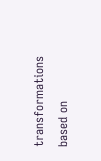transformations based on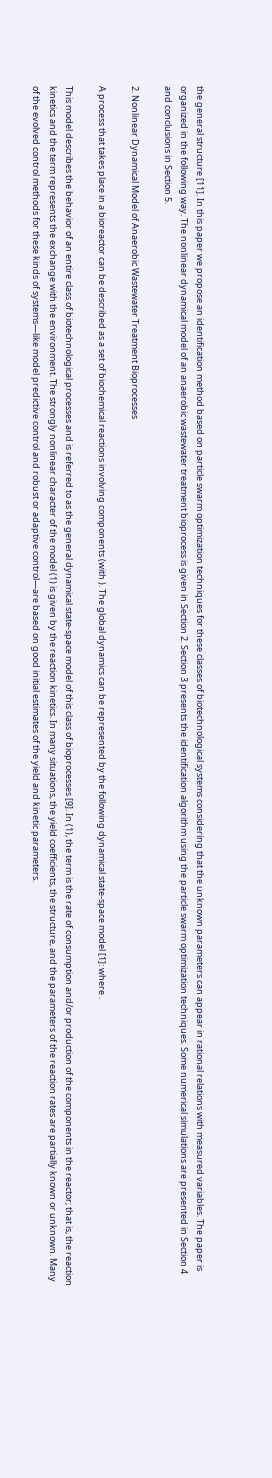the general structure [11]. In this paper we propose an identification method based on particle swarm optimization techniques for these classes of biotechnological systems considering that the unknown parameters can appear in rational relations with measured variables. The paper is organized in the following way. The nonlinear dynamical model of an anaerobic wastewater treatment bioprocess is given in Section 2. Section 3 presents the identification algorithm using the particle swarm optimization techniques. Some numerical simulations are presented in Section 4 and conclusions in Section 5.

2. Nonlinear Dynamical Model of Anaerobic Wastewater Treatment Bioprocesses

A process that takes place in a bioreactor can be described as a set of biochemical reactions involving components (with ). The global dynamics can be represented by the following dynamical state-space model [1]: where .

This model describes the behavior of an entire class of biotechnological processes and is referred to as the general dynamical state-space model of this class of bioprocesses [9]. In (1), the term is the rate of consumption and/or production of the components in the reactor; that is, the reaction kinetics and the term represents the exchange with the environment. The strongly nonlinear character of the model (1) is given by the reaction kinetics. In many situations, the yield coefficients, the structure, and the parameters of the reaction rates are partially known or unknown. Many of the evolved control methods for these kinds of systems—like model predictive control and robust or adaptive control—are based on good initial estimates of the yield and kinetic parameters.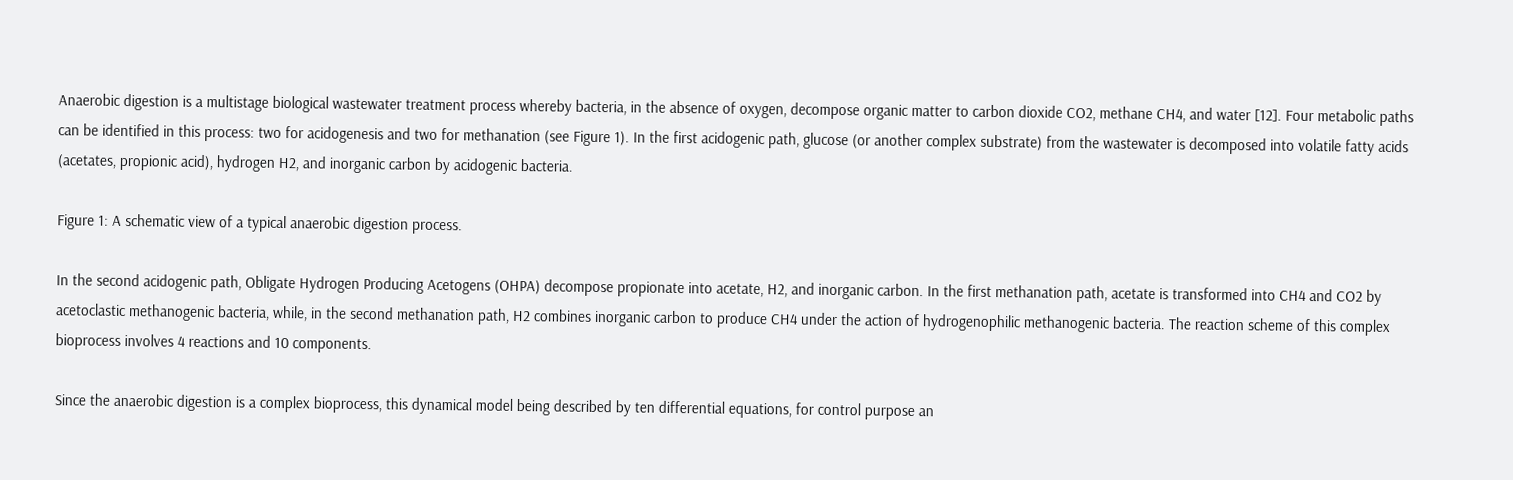Anaerobic digestion is a multistage biological wastewater treatment process whereby bacteria, in the absence of oxygen, decompose organic matter to carbon dioxide CO2, methane CH4, and water [12]. Four metabolic paths can be identified in this process: two for acidogenesis and two for methanation (see Figure 1). In the first acidogenic path, glucose (or another complex substrate) from the wastewater is decomposed into volatile fatty acids (acetates, propionic acid), hydrogen H2, and inorganic carbon by acidogenic bacteria.

Figure 1: A schematic view of a typical anaerobic digestion process.

In the second acidogenic path, Obligate Hydrogen Producing Acetogens (OHPA) decompose propionate into acetate, H2, and inorganic carbon. In the first methanation path, acetate is transformed into CH4 and CO2 by acetoclastic methanogenic bacteria, while, in the second methanation path, H2 combines inorganic carbon to produce CH4 under the action of hydrogenophilic methanogenic bacteria. The reaction scheme of this complex bioprocess involves 4 reactions and 10 components.

Since the anaerobic digestion is a complex bioprocess, this dynamical model being described by ten differential equations, for control purpose an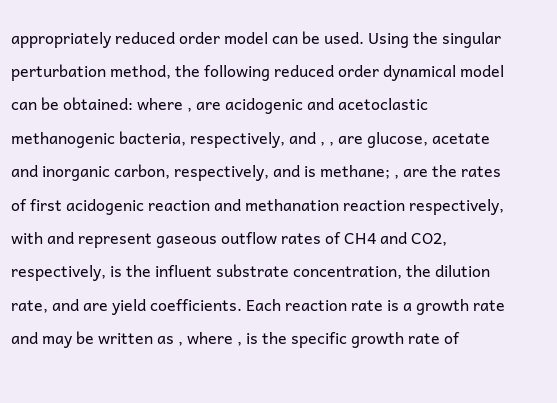appropriately reduced order model can be used. Using the singular perturbation method, the following reduced order dynamical model can be obtained: where , are acidogenic and acetoclastic methanogenic bacteria, respectively, and , , are glucose, acetate and inorganic carbon, respectively, and is methane; , are the rates of first acidogenic reaction and methanation reaction respectively, with and represent gaseous outflow rates of CH4 and CO2, respectively, is the influent substrate concentration, the dilution rate, and are yield coefficients. Each reaction rate is a growth rate and may be written as , where , is the specific growth rate of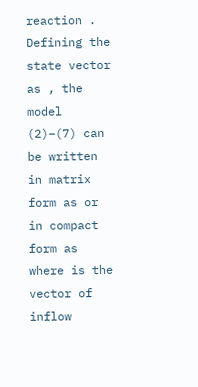reaction . Defining the state vector as , the model (2)–(7) can be written in matrix form as or in compact form as where is the vector of inflow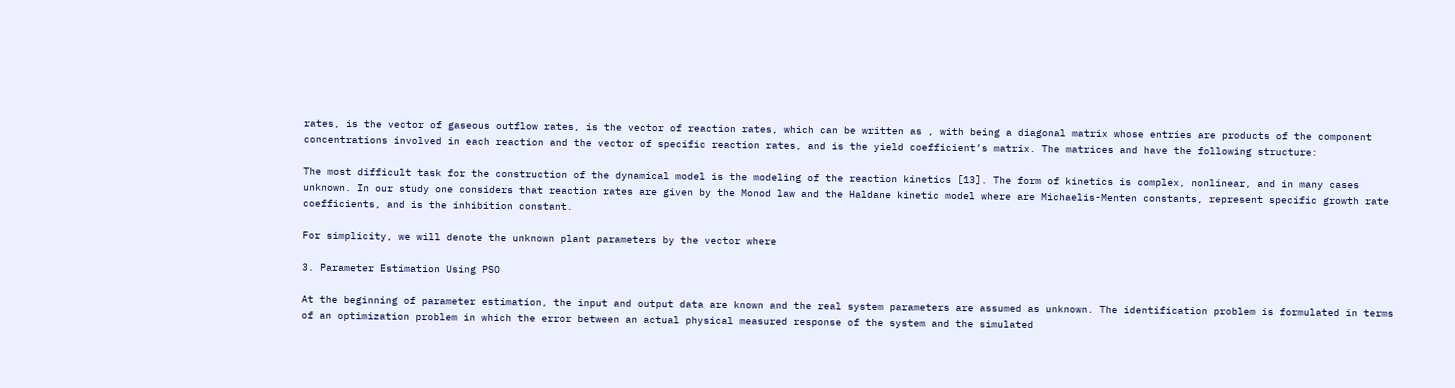rates, is the vector of gaseous outflow rates, is the vector of reaction rates, which can be written as , with being a diagonal matrix whose entries are products of the component concentrations involved in each reaction and the vector of specific reaction rates, and is the yield coefficient’s matrix. The matrices and have the following structure:

The most difficult task for the construction of the dynamical model is the modeling of the reaction kinetics [13]. The form of kinetics is complex, nonlinear, and in many cases unknown. In our study one considers that reaction rates are given by the Monod law and the Haldane kinetic model where are Michaelis-Menten constants, represent specific growth rate coefficients, and is the inhibition constant.

For simplicity, we will denote the unknown plant parameters by the vector where

3. Parameter Estimation Using PSO

At the beginning of parameter estimation, the input and output data are known and the real system parameters are assumed as unknown. The identification problem is formulated in terms of an optimization problem in which the error between an actual physical measured response of the system and the simulated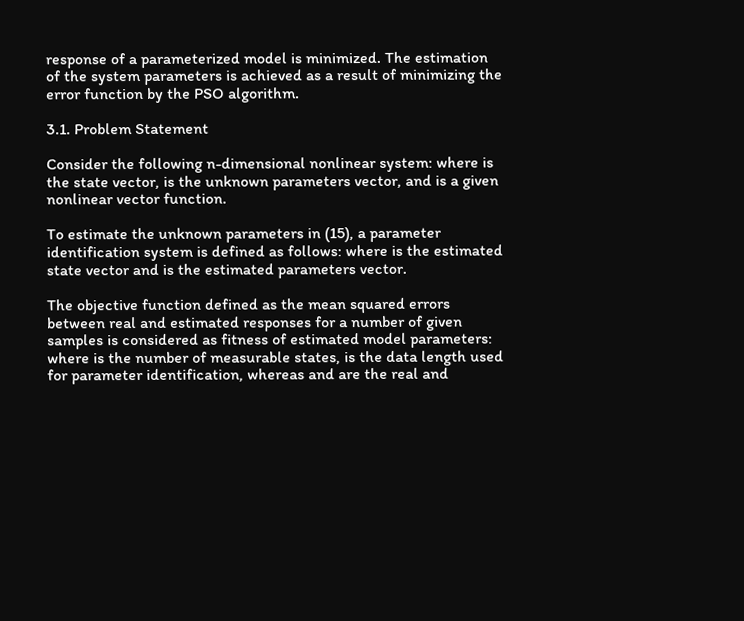response of a parameterized model is minimized. The estimation of the system parameters is achieved as a result of minimizing the error function by the PSO algorithm.

3.1. Problem Statement

Consider the following n-dimensional nonlinear system: where is the state vector, is the unknown parameters vector, and is a given nonlinear vector function.

To estimate the unknown parameters in (15), a parameter identification system is defined as follows: where is the estimated state vector and is the estimated parameters vector.

The objective function defined as the mean squared errors between real and estimated responses for a number of given samples is considered as fitness of estimated model parameters: where is the number of measurable states, is the data length used for parameter identification, whereas and are the real and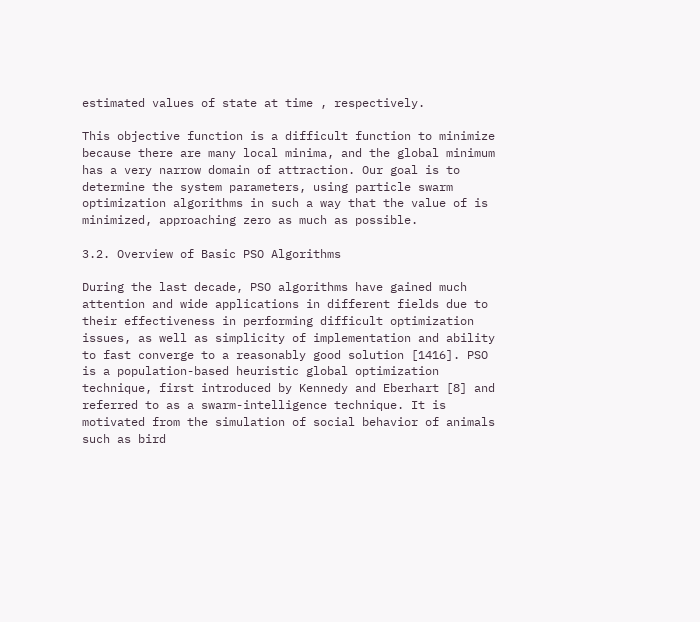estimated values of state at time , respectively.

This objective function is a difficult function to minimize because there are many local minima, and the global minimum has a very narrow domain of attraction. Our goal is to determine the system parameters, using particle swarm optimization algorithms in such a way that the value of is minimized, approaching zero as much as possible.

3.2. Overview of Basic PSO Algorithms

During the last decade, PSO algorithms have gained much attention and wide applications in different fields due to their effectiveness in performing difficult optimization issues, as well as simplicity of implementation and ability to fast converge to a reasonably good solution [1416]. PSO is a population-based heuristic global optimization technique, first introduced by Kennedy and Eberhart [8] and referred to as a swarm-intelligence technique. It is motivated from the simulation of social behavior of animals such as bird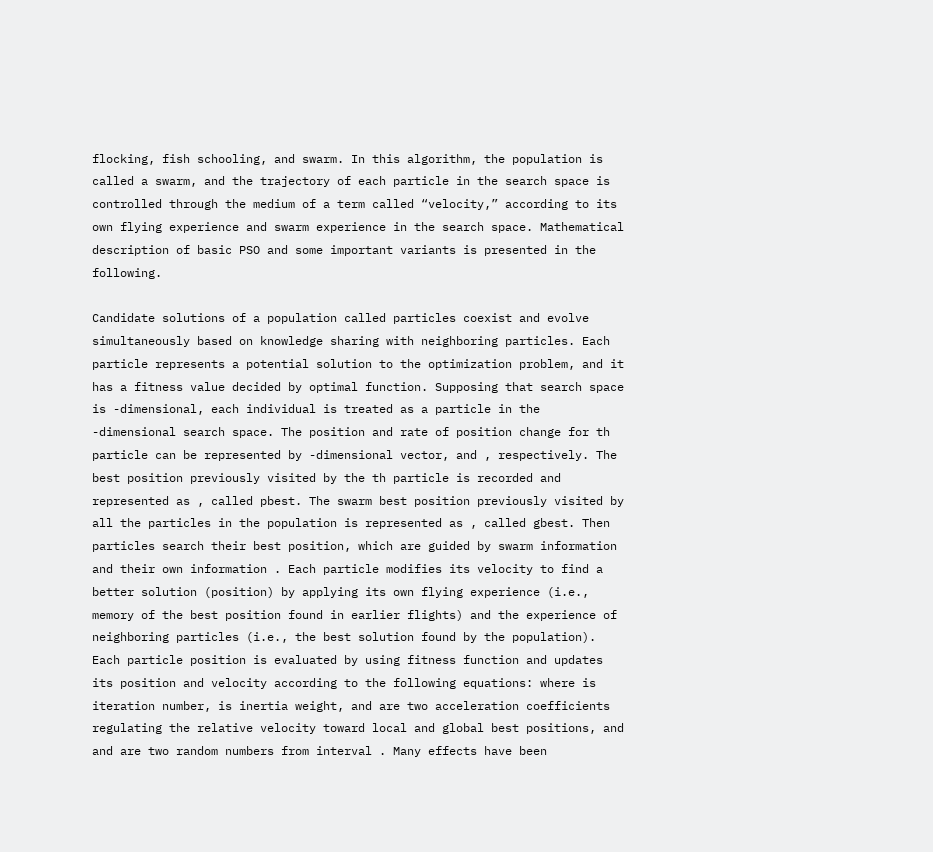flocking, fish schooling, and swarm. In this algorithm, the population is called a swarm, and the trajectory of each particle in the search space is controlled through the medium of a term called “velocity,” according to its own flying experience and swarm experience in the search space. Mathematical description of basic PSO and some important variants is presented in the following.

Candidate solutions of a population called particles coexist and evolve simultaneously based on knowledge sharing with neighboring particles. Each particle represents a potential solution to the optimization problem, and it has a fitness value decided by optimal function. Supposing that search space is -dimensional, each individual is treated as a particle in the -dimensional search space. The position and rate of position change for th particle can be represented by -dimensional vector, and , respectively. The best position previously visited by the th particle is recorded and represented as , called pbest. The swarm best position previously visited by all the particles in the population is represented as , called gbest. Then particles search their best position, which are guided by swarm information and their own information . Each particle modifies its velocity to find a better solution (position) by applying its own flying experience (i.e., memory of the best position found in earlier flights) and the experience of neighboring particles (i.e., the best solution found by the population). Each particle position is evaluated by using fitness function and updates its position and velocity according to the following equations: where is iteration number, is inertia weight, and are two acceleration coefficients regulating the relative velocity toward local and global best positions, and and are two random numbers from interval . Many effects have been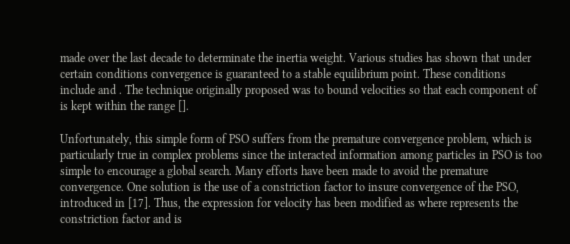made over the last decade to determinate the inertia weight. Various studies has shown that under certain conditions convergence is guaranteed to a stable equilibrium point. These conditions include and . The technique originally proposed was to bound velocities so that each component of is kept within the range [].

Unfortunately, this simple form of PSO suffers from the premature convergence problem, which is particularly true in complex problems since the interacted information among particles in PSO is too simple to encourage a global search. Many efforts have been made to avoid the premature convergence. One solution is the use of a constriction factor to insure convergence of the PSO, introduced in [17]. Thus, the expression for velocity has been modified as where represents the constriction factor and is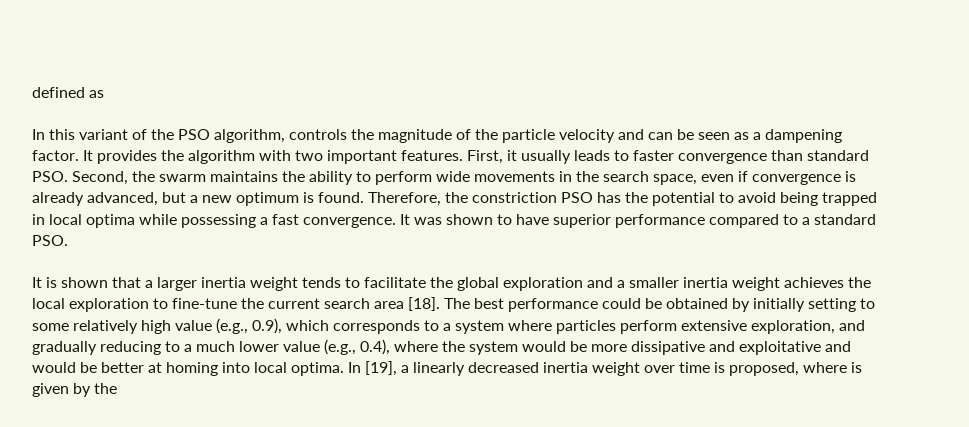defined as

In this variant of the PSO algorithm, controls the magnitude of the particle velocity and can be seen as a dampening factor. It provides the algorithm with two important features. First, it usually leads to faster convergence than standard PSO. Second, the swarm maintains the ability to perform wide movements in the search space, even if convergence is already advanced, but a new optimum is found. Therefore, the constriction PSO has the potential to avoid being trapped in local optima while possessing a fast convergence. It was shown to have superior performance compared to a standard PSO.

It is shown that a larger inertia weight tends to facilitate the global exploration and a smaller inertia weight achieves the local exploration to fine-tune the current search area [18]. The best performance could be obtained by initially setting to some relatively high value (e.g., 0.9), which corresponds to a system where particles perform extensive exploration, and gradually reducing to a much lower value (e.g., 0.4), where the system would be more dissipative and exploitative and would be better at homing into local optima. In [19], a linearly decreased inertia weight over time is proposed, where is given by the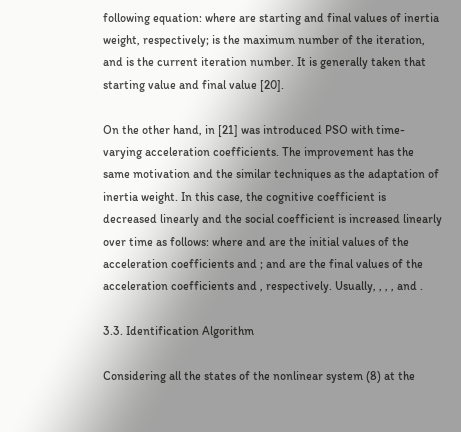following equation: where are starting and final values of inertia weight, respectively; is the maximum number of the iteration, and is the current iteration number. It is generally taken that starting value and final value [20].

On the other hand, in [21] was introduced PSO with time-varying acceleration coefficients. The improvement has the same motivation and the similar techniques as the adaptation of inertia weight. In this case, the cognitive coefficient is decreased linearly and the social coefficient is increased linearly over time as follows: where and are the initial values of the acceleration coefficients and ; and are the final values of the acceleration coefficients and , respectively. Usually, , , , and .

3.3. Identification Algorithm

Considering all the states of the nonlinear system (8) at the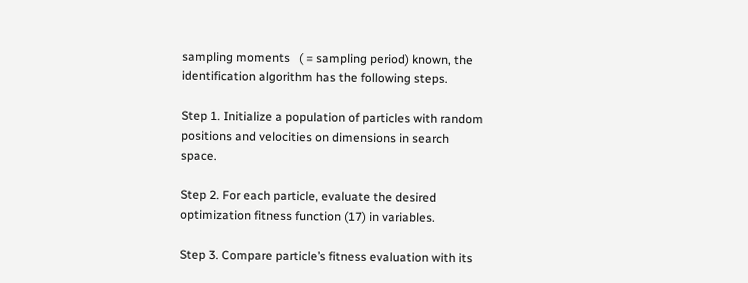sampling moments   ( = sampling period) known, the identification algorithm has the following steps.

Step 1. Initialize a population of particles with random positions and velocities on dimensions in search space.

Step 2. For each particle, evaluate the desired optimization fitness function (17) in variables.

Step 3. Compare particle’s fitness evaluation with its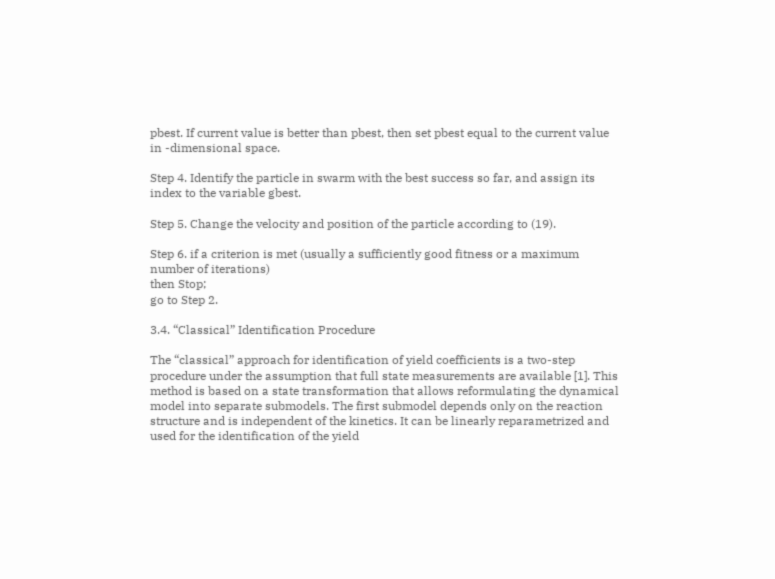pbest. If current value is better than pbest, then set pbest equal to the current value in -dimensional space.

Step 4. Identify the particle in swarm with the best success so far, and assign its index to the variable gbest.

Step 5. Change the velocity and position of the particle according to (19).

Step 6. if a criterion is met (usually a sufficiently good fitness or a maximum number of iterations)
then Stop;
go to Step 2.

3.4. “Classical” Identification Procedure

The “classical” approach for identification of yield coefficients is a two-step procedure under the assumption that full state measurements are available [1]. This method is based on a state transformation that allows reformulating the dynamical model into separate submodels. The first submodel depends only on the reaction structure and is independent of the kinetics. It can be linearly reparametrized and used for the identification of the yield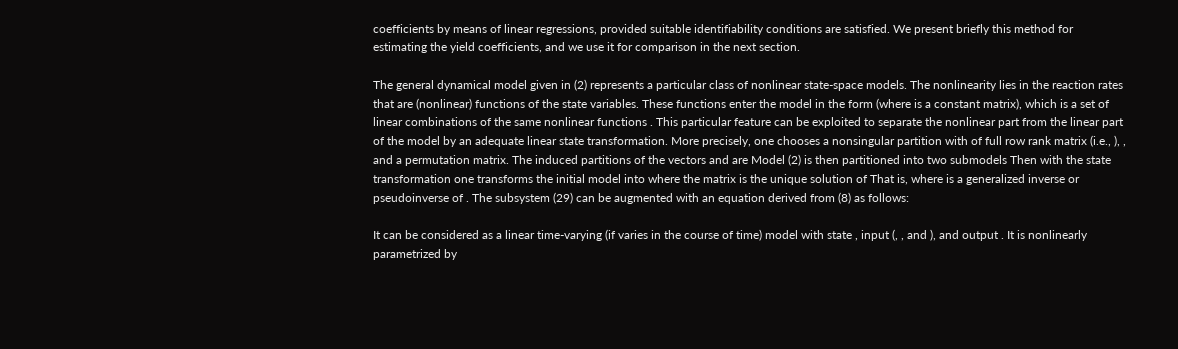coefficients by means of linear regressions, provided suitable identifiability conditions are satisfied. We present briefly this method for estimating the yield coefficients, and we use it for comparison in the next section.

The general dynamical model given in (2) represents a particular class of nonlinear state-space models. The nonlinearity lies in the reaction rates that are (nonlinear) functions of the state variables. These functions enter the model in the form (where is a constant matrix), which is a set of linear combinations of the same nonlinear functions . This particular feature can be exploited to separate the nonlinear part from the linear part of the model by an adequate linear state transformation. More precisely, one chooses a nonsingular partition with of full row rank matrix (i.e., ), , and a permutation matrix. The induced partitions of the vectors and are Model (2) is then partitioned into two submodels Then with the state transformation one transforms the initial model into where the matrix is the unique solution of That is, where is a generalized inverse or pseudoinverse of . The subsystem (29) can be augmented with an equation derived from (8) as follows:

It can be considered as a linear time-varying (if varies in the course of time) model with state , input (, , and ), and output . It is nonlinearly parametrized by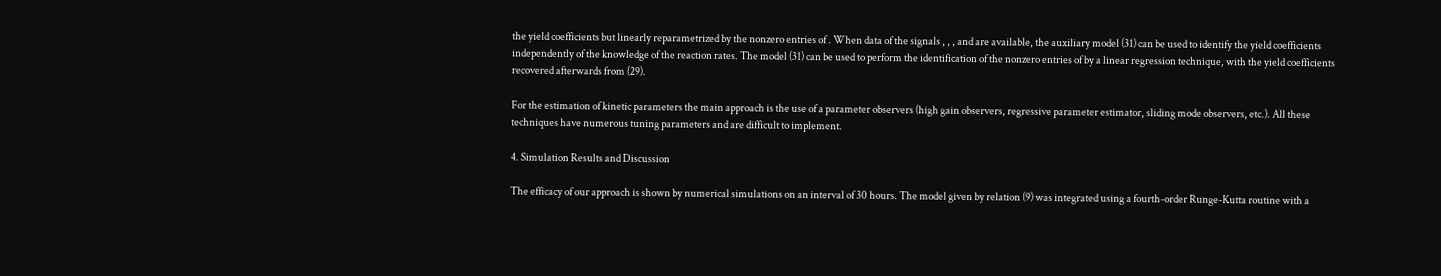the yield coefficients but linearly reparametrized by the nonzero entries of . When data of the signals , , , and are available, the auxiliary model (31) can be used to identify the yield coefficients independently of the knowledge of the reaction rates. The model (31) can be used to perform the identification of the nonzero entries of by a linear regression technique, with the yield coefficients recovered afterwards from (29).

For the estimation of kinetic parameters the main approach is the use of a parameter observers (high gain observers, regressive parameter estimator, sliding mode observers, etc.). All these techniques have numerous tuning parameters and are difficult to implement.

4. Simulation Results and Discussion

The efficacy of our approach is shown by numerical simulations on an interval of 30 hours. The model given by relation (9) was integrated using a fourth-order Runge-Kutta routine with a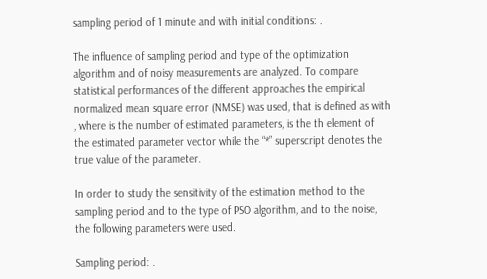sampling period of 1 minute and with initial conditions: .

The influence of sampling period and type of the optimization algorithm and of noisy measurements are analyzed. To compare statistical performances of the different approaches the empirical normalized mean square error (NMSE) was used, that is defined as with , where is the number of estimated parameters, is the th element of the estimated parameter vector while the “*” superscript denotes the true value of the parameter.

In order to study the sensitivity of the estimation method to the sampling period and to the type of PSO algorithm, and to the noise, the following parameters were used.

Sampling period: .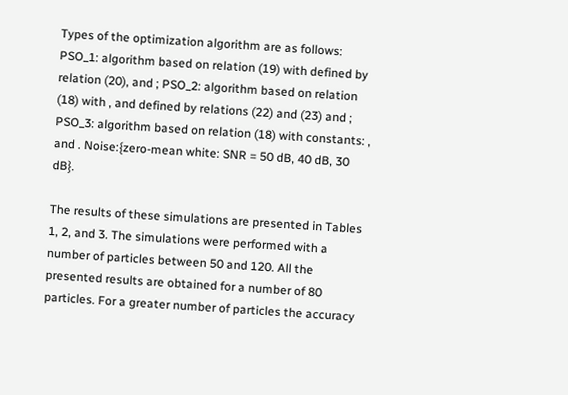Types of the optimization algorithm are as follows: PSO_1: algorithm based on relation (19) with defined by relation (20), and ; PSO_2: algorithm based on relation (18) with , and defined by relations (22) and (23) and ; PSO_3: algorithm based on relation (18) with constants: ,  and . Noise:{zero-mean white: SNR = 50 dB, 40 dB, 30 dB}.

The results of these simulations are presented in Tables 1, 2, and 3. The simulations were performed with a number of particles between 50 and 120. All the presented results are obtained for a number of 80 particles. For a greater number of particles the accuracy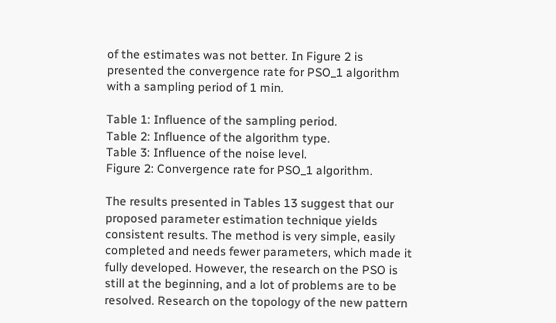of the estimates was not better. In Figure 2 is presented the convergence rate for PSO_1 algorithm with a sampling period of 1 min.

Table 1: Influence of the sampling period.
Table 2: Influence of the algorithm type.
Table 3: Influence of the noise level.
Figure 2: Convergence rate for PSO_1 algorithm.

The results presented in Tables 13 suggest that our proposed parameter estimation technique yields consistent results. The method is very simple, easily completed and needs fewer parameters, which made it fully developed. However, the research on the PSO is still at the beginning, and a lot of problems are to be resolved. Research on the topology of the new pattern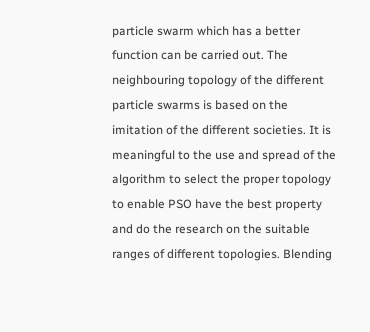particle swarm which has a better function can be carried out. The neighbouring topology of the different particle swarms is based on the imitation of the different societies. It is meaningful to the use and spread of the algorithm to select the proper topology to enable PSO have the best property and do the research on the suitable ranges of different topologies. Blending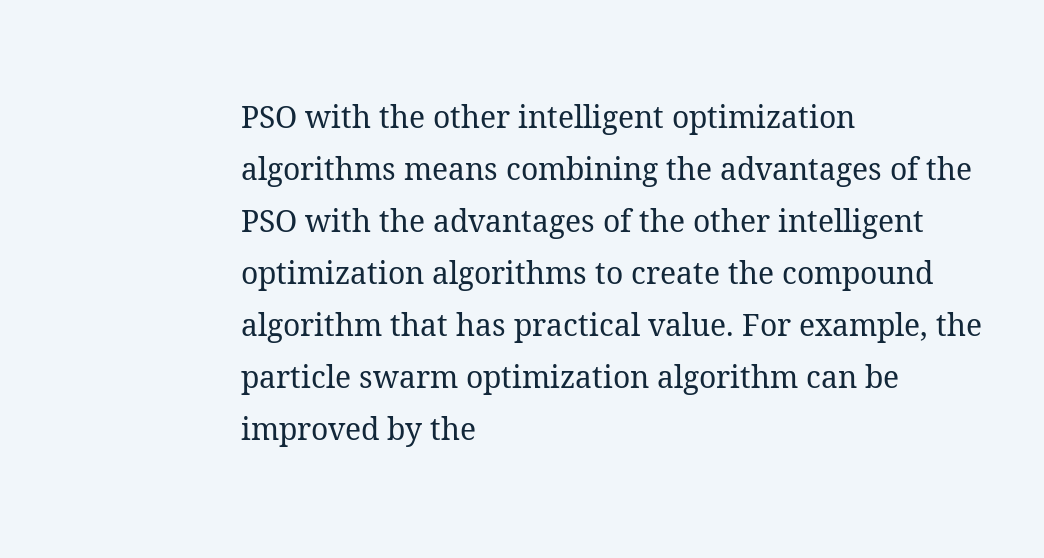PSO with the other intelligent optimization algorithms means combining the advantages of the PSO with the advantages of the other intelligent optimization algorithms to create the compound algorithm that has practical value. For example, the particle swarm optimization algorithm can be improved by the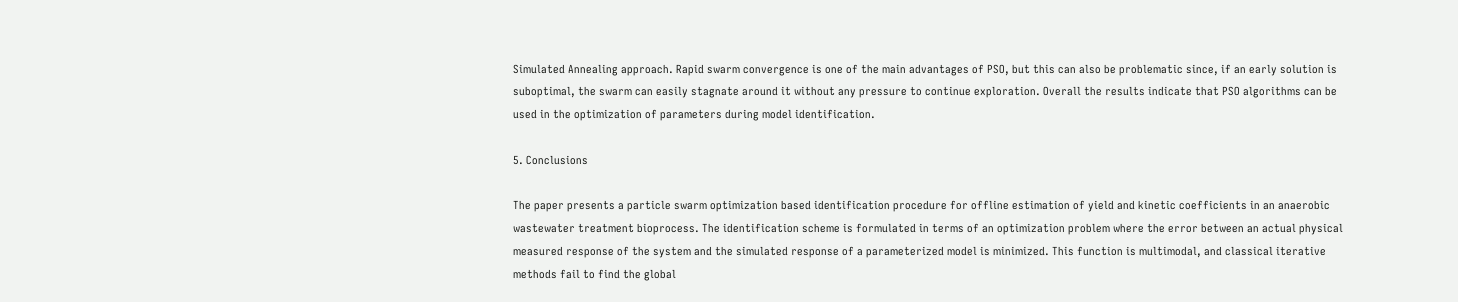Simulated Annealing approach. Rapid swarm convergence is one of the main advantages of PSO, but this can also be problematic since, if an early solution is suboptimal, the swarm can easily stagnate around it without any pressure to continue exploration. Overall the results indicate that PSO algorithms can be used in the optimization of parameters during model identification.

5. Conclusions

The paper presents a particle swarm optimization based identification procedure for offline estimation of yield and kinetic coefficients in an anaerobic wastewater treatment bioprocess. The identification scheme is formulated in terms of an optimization problem where the error between an actual physical measured response of the system and the simulated response of a parameterized model is minimized. This function is multimodal, and classical iterative methods fail to find the global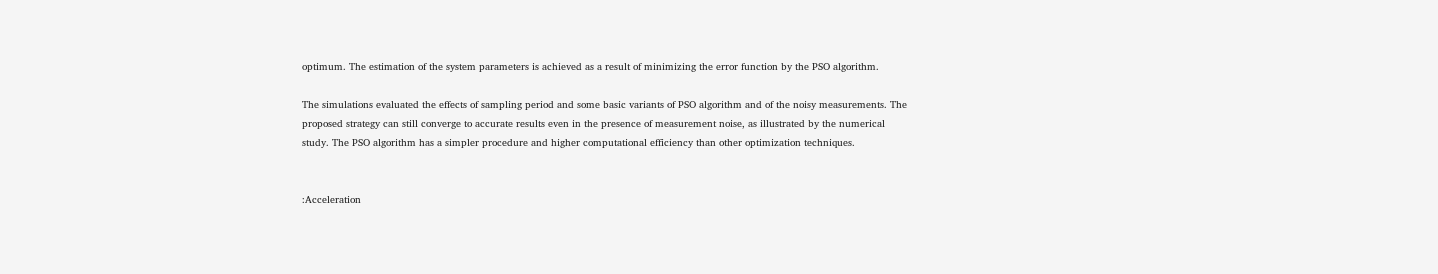optimum. The estimation of the system parameters is achieved as a result of minimizing the error function by the PSO algorithm.

The simulations evaluated the effects of sampling period and some basic variants of PSO algorithm and of the noisy measurements. The proposed strategy can still converge to accurate results even in the presence of measurement noise, as illustrated by the numerical study. The PSO algorithm has a simpler procedure and higher computational efficiency than other optimization techniques.


:Acceleration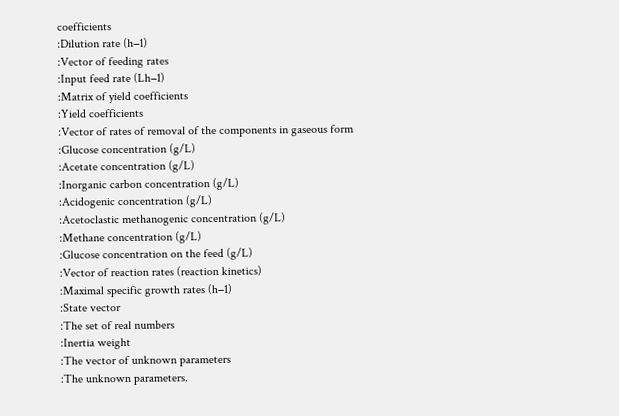coefficients
:Dilution rate (h−1)
:Vector of feeding rates
:Input feed rate (Lh−1)
:Matrix of yield coefficients
:Yield coefficients
:Vector of rates of removal of the components in gaseous form
:Glucose concentration (g/L)
:Acetate concentration (g/L)
:Inorganic carbon concentration (g/L)
:Acidogenic concentration (g/L)
:Acetoclastic methanogenic concentration (g/L)
:Methane concentration (g/L)
:Glucose concentration on the feed (g/L)
:Vector of reaction rates (reaction kinetics)
:Maximal specific growth rates (h−1)
:State vector
:The set of real numbers
:Inertia weight
:The vector of unknown parameters
:The unknown parameters.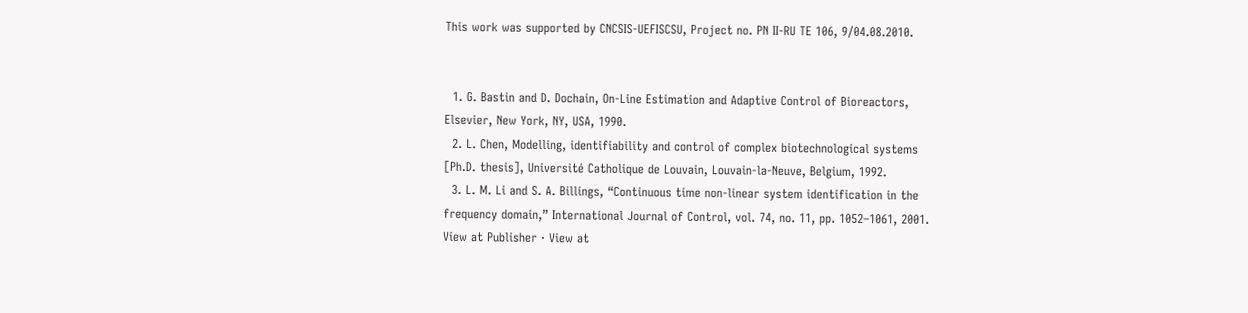This work was supported by CNCSIS-UEFISCSU, Project no. PN II-RU TE 106, 9/04.08.2010.


  1. G. Bastin and D. Dochain, On-Line Estimation and Adaptive Control of Bioreactors, Elsevier, New York, NY, USA, 1990.
  2. L. Chen, Modelling, identifiability and control of complex biotechnological systems [Ph.D. thesis], Université Catholique de Louvain, Louvain-la-Neuve, Belgium, 1992.
  3. L. M. Li and S. A. Billings, “Continuous time non-linear system identification in the frequency domain,” International Journal of Control, vol. 74, no. 11, pp. 1052–1061, 2001. View at Publisher · View at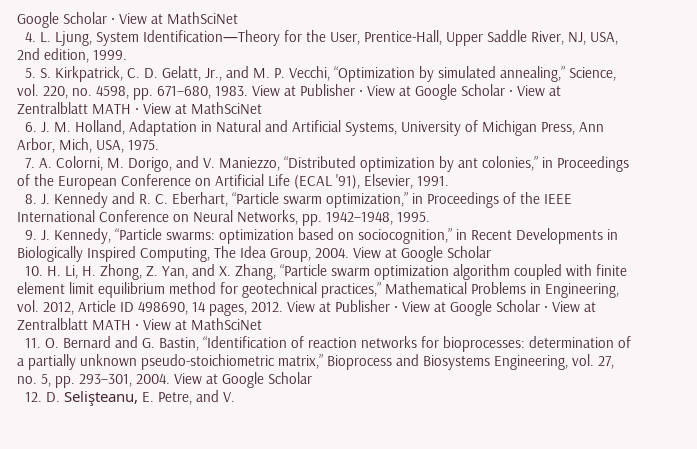Google Scholar · View at MathSciNet
  4. L. Ljung, System Identification—Theory for the User, Prentice-Hall, Upper Saddle River, NJ, USA, 2nd edition, 1999.
  5. S. Kirkpatrick, C. D. Gelatt, Jr., and M. P. Vecchi, “Optimization by simulated annealing,” Science, vol. 220, no. 4598, pp. 671–680, 1983. View at Publisher · View at Google Scholar · View at Zentralblatt MATH · View at MathSciNet
  6. J. M. Holland, Adaptation in Natural and Artificial Systems, University of Michigan Press, Ann Arbor, Mich, USA, 1975.
  7. A. Colorni, M. Dorigo, and V. Maniezzo, “Distributed optimization by ant colonies,” in Proceedings of the European Conference on Artificial Life (ECAL '91), Elsevier, 1991.
  8. J. Kennedy and R. C. Eberhart, “Particle swarm optimization,” in Proceedings of the IEEE International Conference on Neural Networks, pp. 1942–1948, 1995.
  9. J. Kennedy, “Particle swarms: optimization based on sociocognition,” in Recent Developments in Biologically Inspired Computing, The Idea Group, 2004. View at Google Scholar
  10. H. Li, H. Zhong, Z. Yan, and X. Zhang, “Particle swarm optimization algorithm coupled with finite element limit equilibrium method for geotechnical practices,” Mathematical Problems in Engineering, vol. 2012, Article ID 498690, 14 pages, 2012. View at Publisher · View at Google Scholar · View at Zentralblatt MATH · View at MathSciNet
  11. O. Bernard and G. Bastin, “Identification of reaction networks for bioprocesses: determination of a partially unknown pseudo-stoichiometric matrix,” Bioprocess and Biosystems Engineering, vol. 27, no. 5, pp. 293–301, 2004. View at Google Scholar
  12. D. Selişteanu, E. Petre, and V.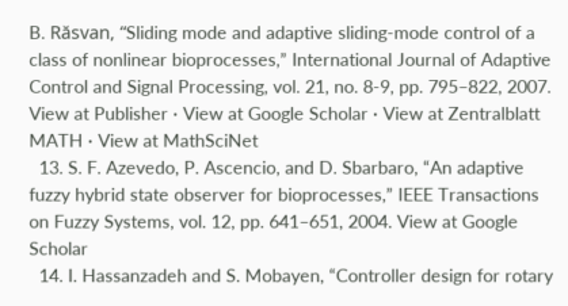B. Răsvan, “Sliding mode and adaptive sliding-mode control of a class of nonlinear bioprocesses,” International Journal of Adaptive Control and Signal Processing, vol. 21, no. 8-9, pp. 795–822, 2007. View at Publisher · View at Google Scholar · View at Zentralblatt MATH · View at MathSciNet
  13. S. F. Azevedo, P. Ascencio, and D. Sbarbaro, “An adaptive fuzzy hybrid state observer for bioprocesses,” IEEE Transactions on Fuzzy Systems, vol. 12, pp. 641–651, 2004. View at Google Scholar
  14. I. Hassanzadeh and S. Mobayen, “Controller design for rotary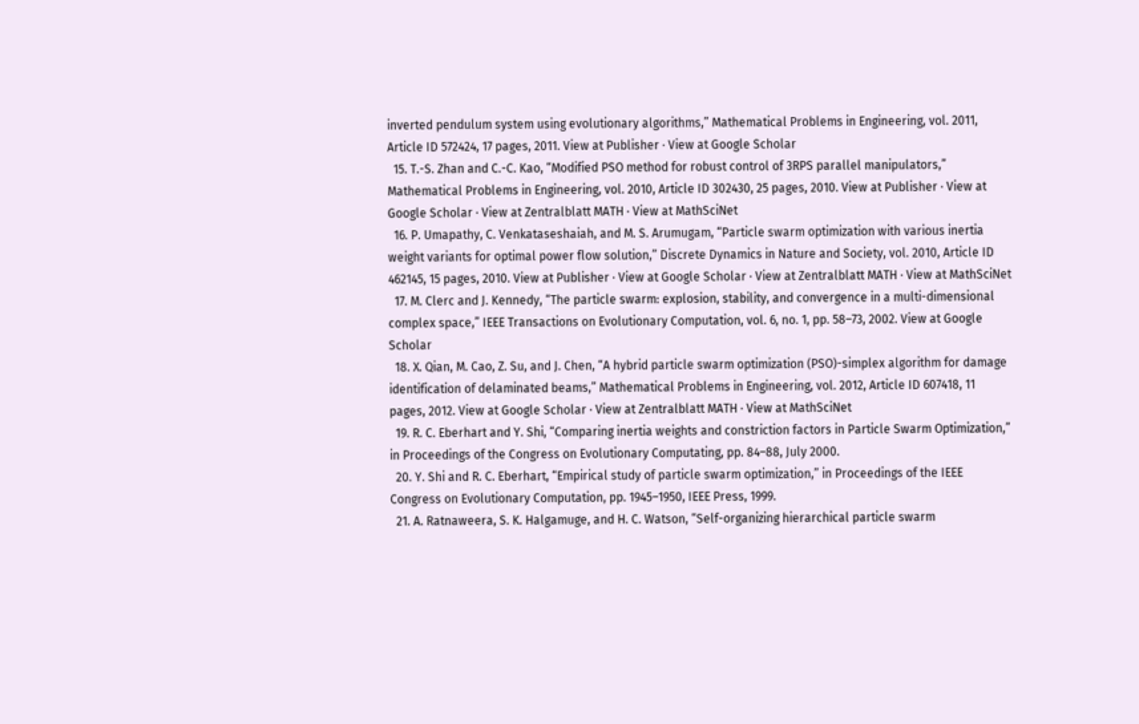inverted pendulum system using evolutionary algorithms,” Mathematical Problems in Engineering, vol. 2011, Article ID 572424, 17 pages, 2011. View at Publisher · View at Google Scholar
  15. T.-S. Zhan and C.-C. Kao, “Modified PSO method for robust control of 3RPS parallel manipulators,” Mathematical Problems in Engineering, vol. 2010, Article ID 302430, 25 pages, 2010. View at Publisher · View at Google Scholar · View at Zentralblatt MATH · View at MathSciNet
  16. P. Umapathy, C. Venkataseshaiah, and M. S. Arumugam, “Particle swarm optimization with various inertia weight variants for optimal power flow solution,” Discrete Dynamics in Nature and Society, vol. 2010, Article ID 462145, 15 pages, 2010. View at Publisher · View at Google Scholar · View at Zentralblatt MATH · View at MathSciNet
  17. M. Clerc and J. Kennedy, “The particle swarm: explosion, stability, and convergence in a multi-dimensional complex space,” IEEE Transactions on Evolutionary Computation, vol. 6, no. 1, pp. 58–73, 2002. View at Google Scholar
  18. X. Qian, M. Cao, Z. Su, and J. Chen, “A hybrid particle swarm optimization (PSO)-simplex algorithm for damage identification of delaminated beams,” Mathematical Problems in Engineering, vol. 2012, Article ID 607418, 11 pages, 2012. View at Google Scholar · View at Zentralblatt MATH · View at MathSciNet
  19. R. C. Eberhart and Y. Shi, “Comparing inertia weights and constriction factors in Particle Swarm Optimization,” in Proceedings of the Congress on Evolutionary Computating, pp. 84–88, July 2000.
  20. Y. Shi and R. C. Eberhart, “Empirical study of particle swarm optimization,” in Proceedings of the IEEE Congress on Evolutionary Computation, pp. 1945–1950, IEEE Press, 1999.
  21. A. Ratnaweera, S. K. Halgamuge, and H. C. Watson, “Self-organizing hierarchical particle swarm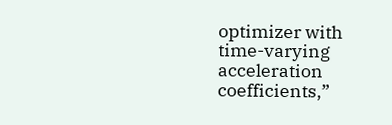optimizer with time-varying acceleration coefficients,”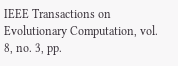IEEE Transactions on Evolutionary Computation, vol. 8, no. 3, pp.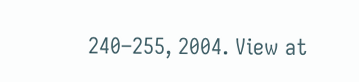240–255, 2004. View at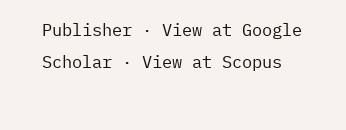Publisher · View at Google Scholar · View at Scopus